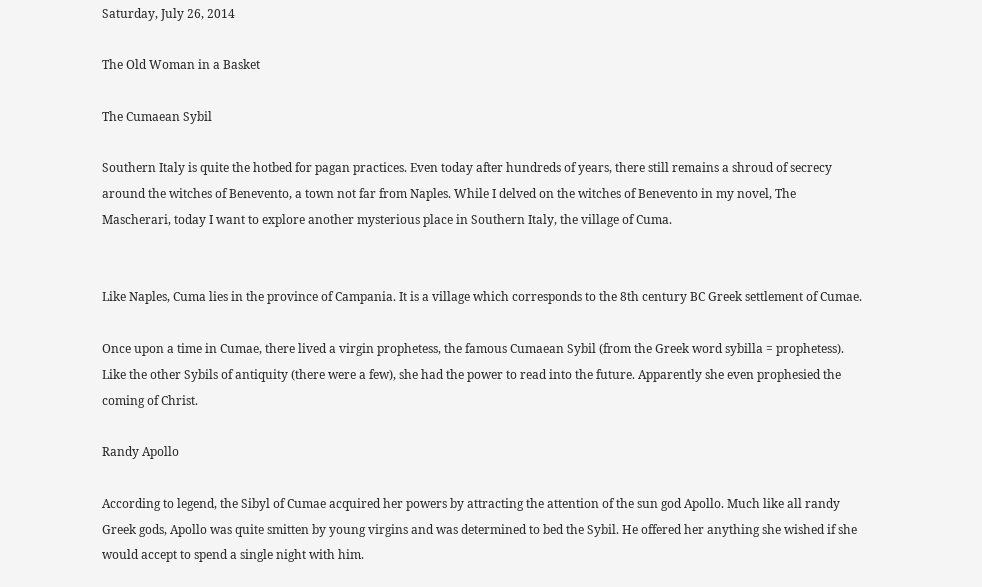Saturday, July 26, 2014

The Old Woman in a Basket

The Cumaean Sybil

Southern Italy is quite the hotbed for pagan practices. Even today after hundreds of years, there still remains a shroud of secrecy around the witches of Benevento, a town not far from Naples. While I delved on the witches of Benevento in my novel, The Mascherari, today I want to explore another mysterious place in Southern Italy, the village of Cuma.


Like Naples, Cuma lies in the province of Campania. It is a village which corresponds to the 8th century BC Greek settlement of Cumae.

Once upon a time in Cumae, there lived a virgin prophetess, the famous Cumaean Sybil (from the Greek word sybilla = prophetess). Like the other Sybils of antiquity (there were a few), she had the power to read into the future. Apparently she even prophesied the coming of Christ.

Randy Apollo

According to legend, the Sibyl of Cumae acquired her powers by attracting the attention of the sun god Apollo. Much like all randy Greek gods, Apollo was quite smitten by young virgins and was determined to bed the Sybil. He offered her anything she wished if she would accept to spend a single night with him.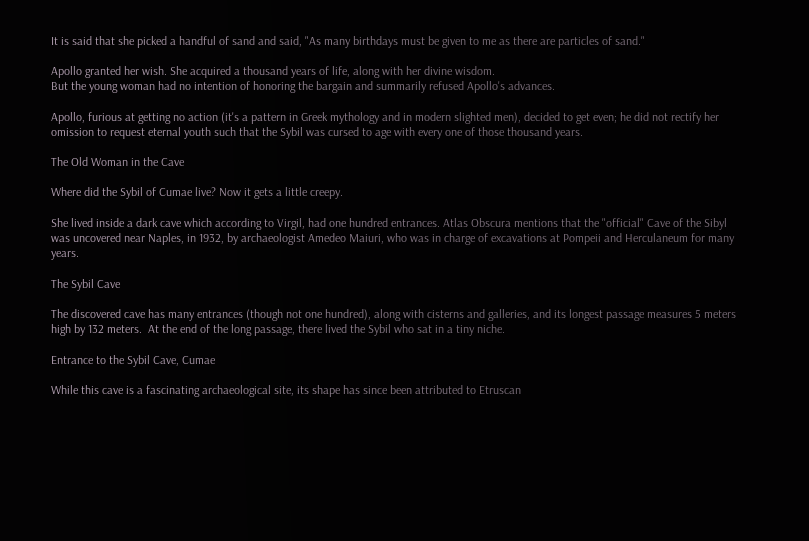It is said that she picked a handful of sand and said, "As many birthdays must be given to me as there are particles of sand."

Apollo granted her wish. She acquired a thousand years of life, along with her divine wisdom.
But the young woman had no intention of honoring the bargain and summarily refused Apollo's advances.

Apollo, furious at getting no action (it's a pattern in Greek mythology and in modern slighted men), decided to get even; he did not rectify her omission to request eternal youth such that the Sybil was cursed to age with every one of those thousand years.

The Old Woman in the Cave

Where did the Sybil of Cumae live? Now it gets a little creepy.

She lived inside a dark cave which according to Virgil, had one hundred entrances. Atlas Obscura mentions that the "official" Cave of the Sibyl was uncovered near Naples, in 1932, by archaeologist Amedeo Maiuri, who was in charge of excavations at Pompeii and Herculaneum for many years.

The Sybil Cave

The discovered cave has many entrances (though not one hundred), along with cisterns and galleries, and its longest passage measures 5 meters high by 132 meters.  At the end of the long passage, there lived the Sybil who sat in a tiny niche.

Entrance to the Sybil Cave, Cumae

While this cave is a fascinating archaeological site, its shape has since been attributed to Etruscan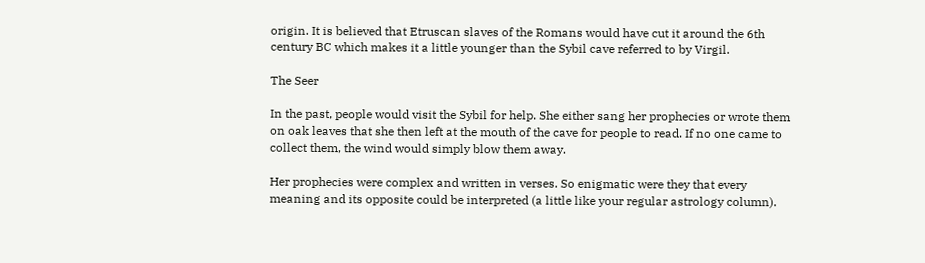origin. It is believed that Etruscan slaves of the Romans would have cut it around the 6th century BC which makes it a little younger than the Sybil cave referred to by Virgil.

The Seer

In the past, people would visit the Sybil for help. She either sang her prophecies or wrote them on oak leaves that she then left at the mouth of the cave for people to read. If no one came to collect them, the wind would simply blow them away.

Her prophecies were complex and written in verses. So enigmatic were they that every meaning and its opposite could be interpreted (a little like your regular astrology column).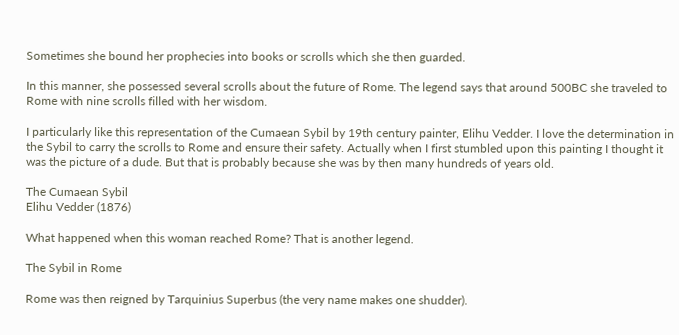Sometimes she bound her prophecies into books or scrolls which she then guarded.

In this manner, she possessed several scrolls about the future of Rome. The legend says that around 500BC she traveled to Rome with nine scrolls filled with her wisdom.

I particularly like this representation of the Cumaean Sybil by 19th century painter, Elihu Vedder. I love the determination in the Sybil to carry the scrolls to Rome and ensure their safety. Actually when I first stumbled upon this painting I thought it was the picture of a dude. But that is probably because she was by then many hundreds of years old.

The Cumaean Sybil
Elihu Vedder (1876)

What happened when this woman reached Rome? That is another legend.

The Sybil in Rome

Rome was then reigned by Tarquinius Superbus (the very name makes one shudder).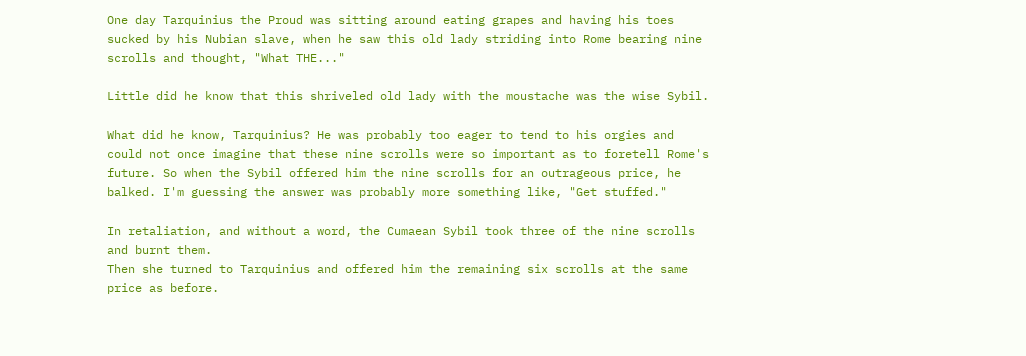One day Tarquinius the Proud was sitting around eating grapes and having his toes sucked by his Nubian slave, when he saw this old lady striding into Rome bearing nine scrolls and thought, "What THE..."

Little did he know that this shriveled old lady with the moustache was the wise Sybil.

What did he know, Tarquinius? He was probably too eager to tend to his orgies and could not once imagine that these nine scrolls were so important as to foretell Rome's future. So when the Sybil offered him the nine scrolls for an outrageous price, he balked. I'm guessing the answer was probably more something like, "Get stuffed."

In retaliation, and without a word, the Cumaean Sybil took three of the nine scrolls and burnt them.
Then she turned to Tarquinius and offered him the remaining six scrolls at the same price as before.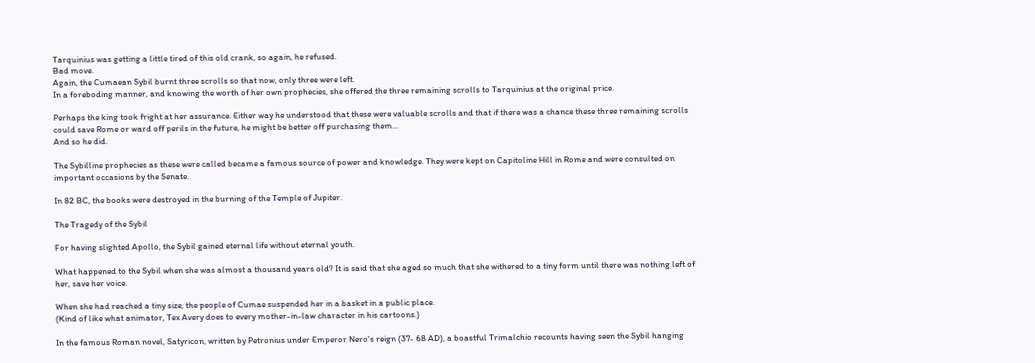Tarquinius was getting a little tired of this old crank, so again, he refused.
Bad move.
Again, the Cumaean Sybil burnt three scrolls so that now, only three were left.
In a foreboding manner, and knowing the worth of her own prophecies, she offered the three remaining scrolls to Tarquinius at the original price.

Perhaps the king took fright at her assurance. Either way he understood that these were valuable scrolls and that if there was a chance these three remaining scrolls could save Rome or ward off perils in the future, he might be better off purchasing them...
And so he did.

The Sybilline prophecies as these were called became a famous source of power and knowledge. They were kept on Capitoline Hill in Rome and were consulted on important occasions by the Senate.

In 82 BC, the books were destroyed in the burning of the Temple of Jupiter.

The Tragedy of the Sybil

For having slighted Apollo, the Sybil gained eternal life without eternal youth.

What happened to the Sybil when she was almost a thousand years old? It is said that she aged so much that she withered to a tiny form until there was nothing left of her, save her voice.

When she had reached a tiny size, the people of Cumae suspended her in a basket in a public place.
(Kind of like what animator, Tex Avery does to every mother-in-law character in his cartoons.)

In the famous Roman novel, Satyricon, written by Petronius under Emperor Nero's reign (37- 68 AD), a boastful Trimalchio recounts having seen the Sybil hanging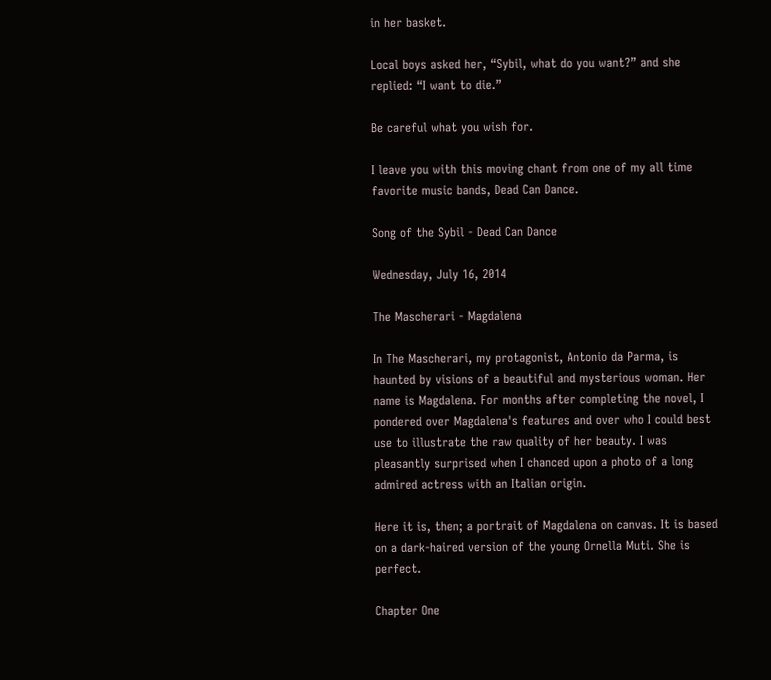in her basket.

Local boys asked her, “Sybil, what do you want?” and she replied: “I want to die.”

Be careful what you wish for.

I leave you with this moving chant from one of my all time favorite music bands, Dead Can Dance.

Song of the Sybil - Dead Can Dance

Wednesday, July 16, 2014

The Mascherari - Magdalena

In The Mascherari, my protagonist, Antonio da Parma, is haunted by visions of a beautiful and mysterious woman. Her name is Magdalena. For months after completing the novel, I pondered over Magdalena's features and over who I could best use to illustrate the raw quality of her beauty. I was pleasantly surprised when I chanced upon a photo of a long admired actress with an Italian origin.

Here it is, then; a portrait of Magdalena on canvas. It is based on a dark-haired version of the young Ornella Muti. She is perfect.

Chapter One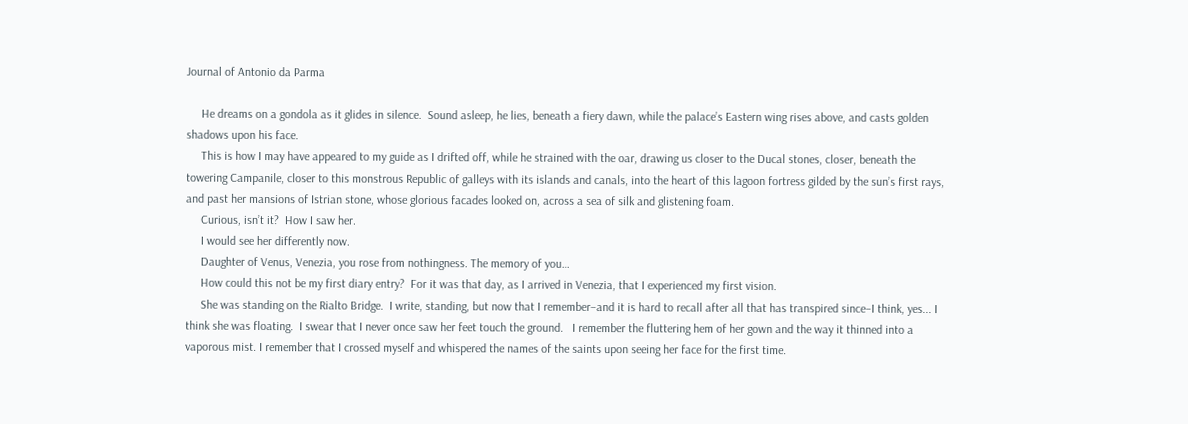Journal of Antonio da Parma

     He dreams on a gondola as it glides in silence.  Sound asleep, he lies, beneath a fiery dawn, while the palace’s Eastern wing rises above, and casts golden shadows upon his face.
     This is how I may have appeared to my guide as I drifted off, while he strained with the oar, drawing us closer to the Ducal stones, closer, beneath the towering Campanile, closer to this monstrous Republic of galleys with its islands and canals, into the heart of this lagoon fortress gilded by the sun’s first rays, and past her mansions of Istrian stone, whose glorious facades looked on, across a sea of silk and glistening foam.
     Curious, isn’t it?  How I saw her.
     I would see her differently now.
     Daughter of Venus, Venezia, you rose from nothingness. The memory of you…
     How could this not be my first diary entry?  For it was that day, as I arrived in Venezia, that I experienced my first vision.
     She was standing on the Rialto Bridge.  I write, standing, but now that I remember–and it is hard to recall after all that has transpired since–I think, yes... I think she was floating.  I swear that I never once saw her feet touch the ground.   I remember the fluttering hem of her gown and the way it thinned into a vaporous mist. I remember that I crossed myself and whispered the names of the saints upon seeing her face for the first time.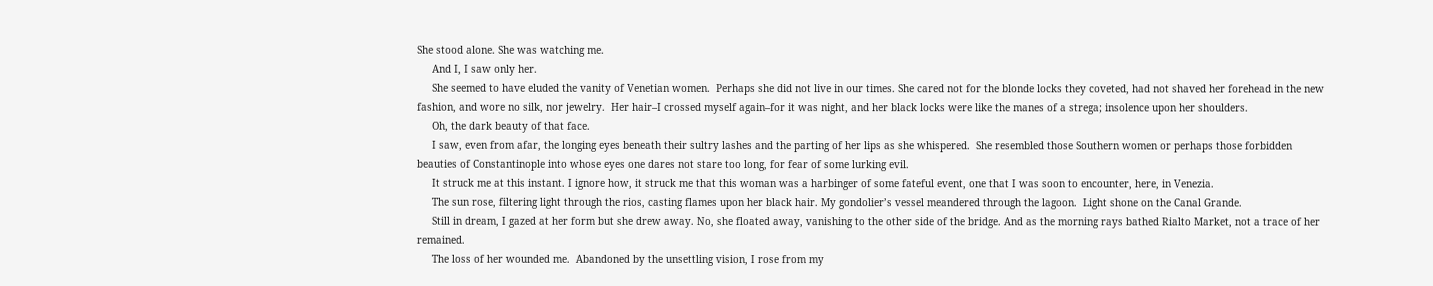She stood alone. She was watching me.
     And I, I saw only her.
     She seemed to have eluded the vanity of Venetian women.  Perhaps she did not live in our times. She cared not for the blonde locks they coveted, had not shaved her forehead in the new fashion, and wore no silk, nor jewelry.  Her hair–I crossed myself again–for it was night, and her black locks were like the manes of a strega; insolence upon her shoulders.
     Oh, the dark beauty of that face.
     I saw, even from afar, the longing eyes beneath their sultry lashes and the parting of her lips as she whispered.  She resembled those Southern women or perhaps those forbidden beauties of Constantinople into whose eyes one dares not stare too long, for fear of some lurking evil.
     It struck me at this instant. I ignore how, it struck me that this woman was a harbinger of some fateful event, one that I was soon to encounter, here, in Venezia.
     The sun rose, filtering light through the rios, casting flames upon her black hair. My gondolier’s vessel meandered through the lagoon.  Light shone on the Canal Grande.
     Still in dream, I gazed at her form but she drew away. No, she floated away, vanishing to the other side of the bridge. And as the morning rays bathed Rialto Market, not a trace of her remained.
     The loss of her wounded me.  Abandoned by the unsettling vision, I rose from my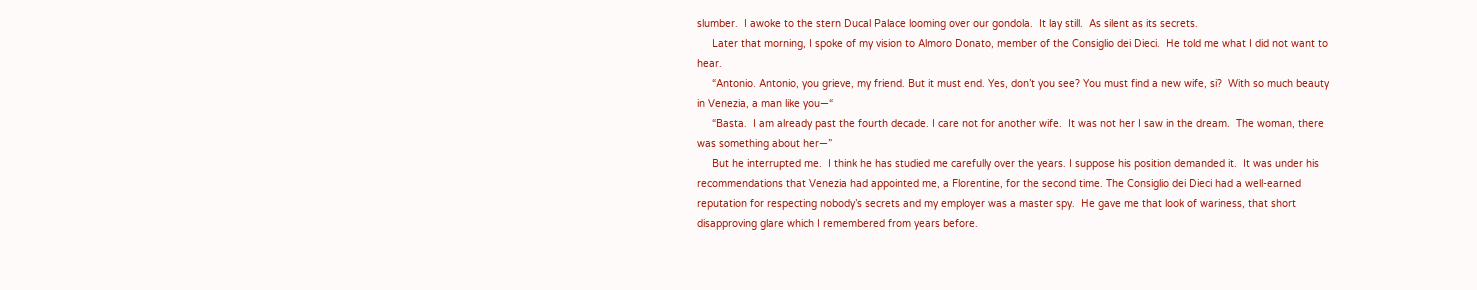slumber.  I awoke to the stern Ducal Palace looming over our gondola.  It lay still.  As silent as its secrets.
     Later that morning, I spoke of my vision to Almoro Donato, member of the Consiglio dei Dieci.  He told me what I did not want to hear.
     “Antonio. Antonio, you grieve, my friend. But it must end. Yes, don’t you see? You must find a new wife, si?  With so much beauty in Venezia, a man like you—“
     “Basta.  I am already past the fourth decade. I care not for another wife.  It was not her I saw in the dream.  The woman, there was something about her—”
     But he interrupted me.  I think he has studied me carefully over the years. I suppose his position demanded it.  It was under his recommendations that Venezia had appointed me, a Florentine, for the second time. The Consiglio dei Dieci had a well-earned reputation for respecting nobody’s secrets and my employer was a master spy.  He gave me that look of wariness, that short disapproving glare which I remembered from years before.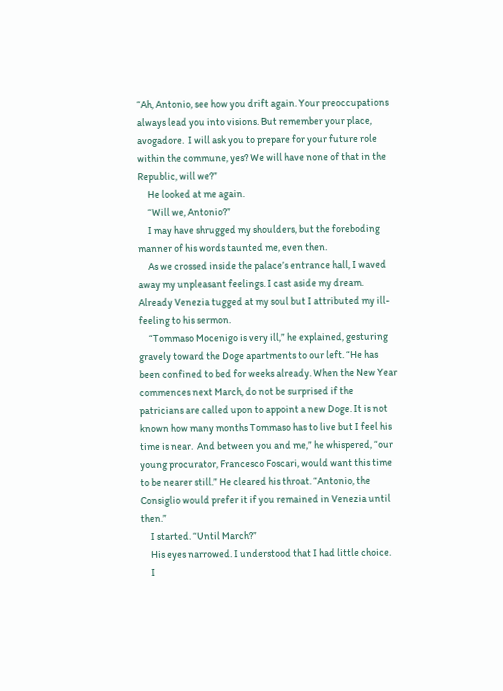“Ah, Antonio, see how you drift again. Your preoccupations always lead you into visions. But remember your place, avogadore.  I will ask you to prepare for your future role within the commune, yes? We will have none of that in the Republic, will we?”
     He looked at me again.
     “Will we, Antonio?”
     I may have shrugged my shoulders, but the foreboding manner of his words taunted me, even then.
     As we crossed inside the palace’s entrance hall, I waved away my unpleasant feelings. I cast aside my dream.  Already Venezia tugged at my soul but I attributed my ill-feeling to his sermon.
     “Tommaso Mocenigo is very ill,” he explained, gesturing gravely toward the Doge apartments to our left. “He has been confined to bed for weeks already. When the New Year commences next March, do not be surprised if the patricians are called upon to appoint a new Doge. It is not known how many months Tommaso has to live but I feel his time is near.  And between you and me,” he whispered, “our young procurator, Francesco Foscari, would want this time to be nearer still.” He cleared his throat. “Antonio, the Consiglio would prefer it if you remained in Venezia until then.”
     I started. “Until March?”
     His eyes narrowed. I understood that I had little choice.
     I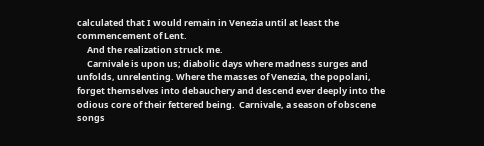calculated that I would remain in Venezia until at least the commencement of Lent.
     And the realization struck me.
     Carnivale is upon us; diabolic days where madness surges and unfolds, unrelenting. Where the masses of Venezia, the popolani, forget themselves into debauchery and descend ever deeply into the odious core of their fettered being.  Carnivale, a season of obscene songs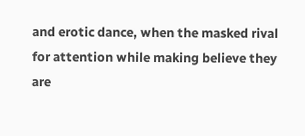and erotic dance, when the masked rival for attention while making believe they are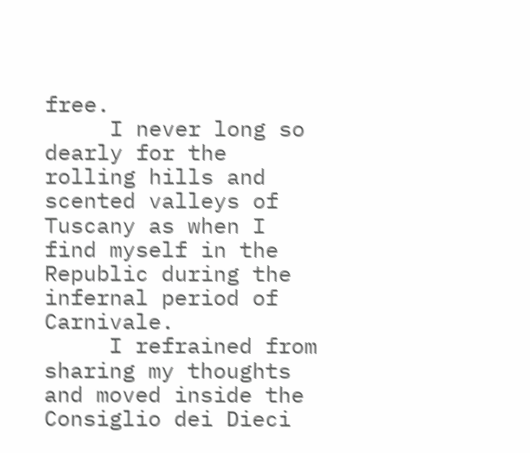free.
     I never long so dearly for the rolling hills and scented valleys of Tuscany as when I find myself in the Republic during the infernal period of Carnivale.
     I refrained from sharing my thoughts and moved inside the Consiglio dei Dieci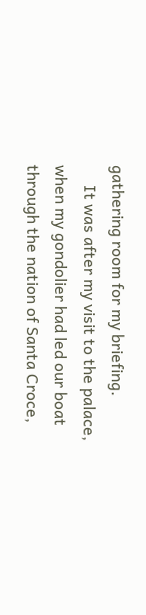gathering room for my briefing.
     It was after my visit to the palace, when my gondolier had led our boat through the nation of Santa Croce,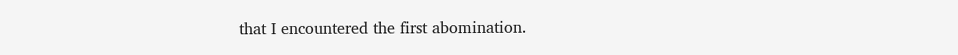that I encountered the first abomination.